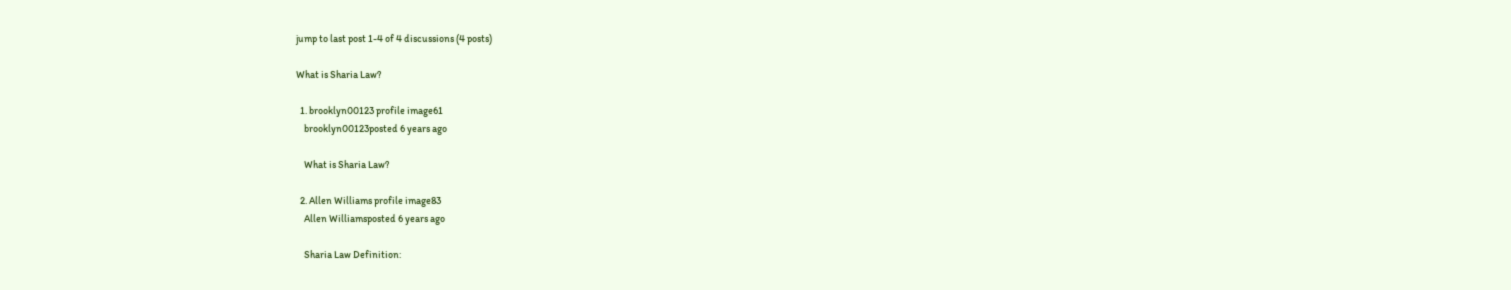jump to last post 1-4 of 4 discussions (4 posts)

What is Sharia Law?

  1. brooklyn00123 profile image61
    brooklyn00123posted 6 years ago

    What is Sharia Law?

  2. Allen Williams profile image83
    Allen Williamsposted 6 years ago

    Sharia Law Definition: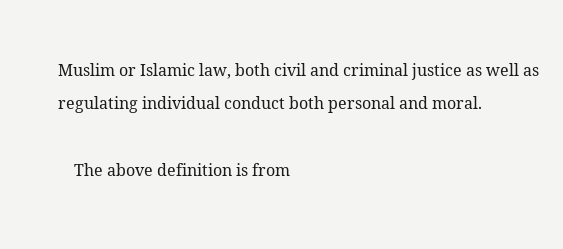Muslim or Islamic law, both civil and criminal justice as well as regulating individual conduct both personal and moral.

    The above definition is from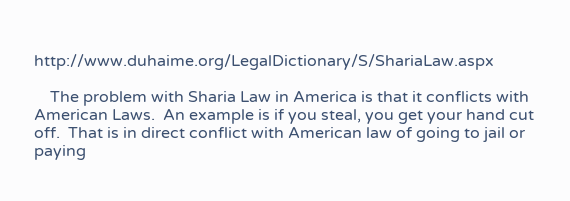http://www.duhaime.org/LegalDictionary/S/ShariaLaw.aspx

    The problem with Sharia Law in America is that it conflicts with American Laws.  An example is if you steal, you get your hand cut off.  That is in direct conflict with American law of going to jail or paying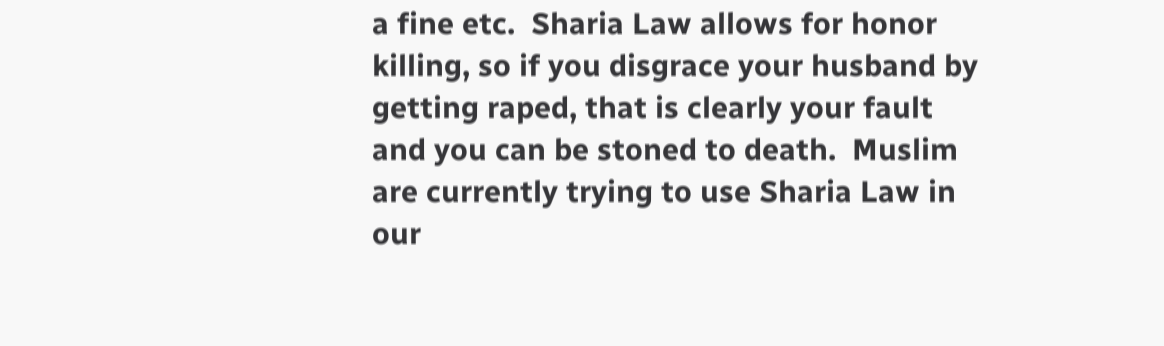a fine etc.  Sharia Law allows for honor killing, so if you disgrace your husband by getting raped, that is clearly your fault and you can be stoned to death.  Muslim are currently trying to use Sharia Law in our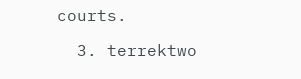courts.

  3. terrektwo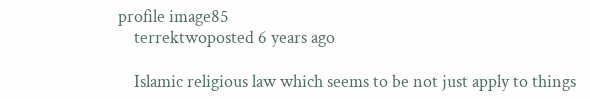profile image85
    terrektwoposted 6 years ago

    Islamic religious law which seems to be not just apply to things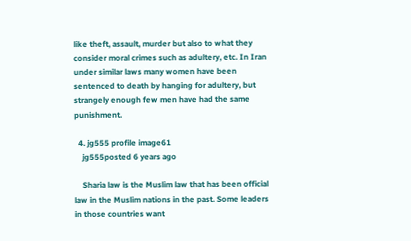like theft, assault, murder but also to what they consider moral crimes such as adultery, etc. In Iran under similar laws many women have been sentenced to death by hanging for adultery, but strangely enough few men have had the same punishment.

  4. jg555 profile image61
    jg555posted 6 years ago

    Sharia law is the Muslim law that has been official law in the Muslim nations in the past. Some leaders in those countries want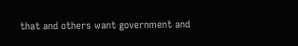that and others want government and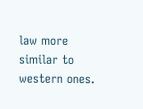law more similar to western ones.